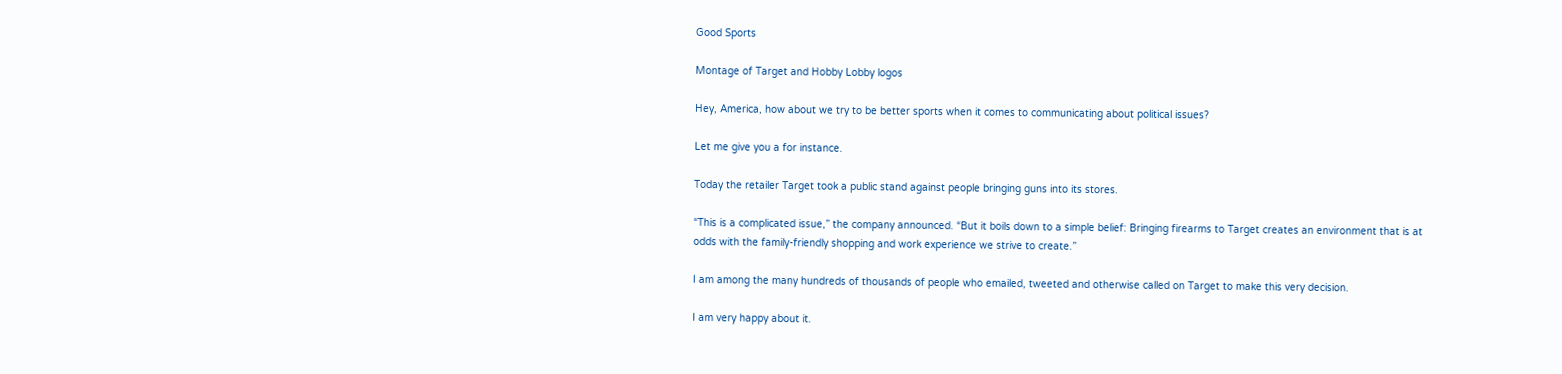Good Sports

Montage of Target and Hobby Lobby logos

Hey, America, how about we try to be better sports when it comes to communicating about political issues?

Let me give you a for instance.

Today the retailer Target took a public stand against people bringing guns into its stores.

“This is a complicated issue,” the company announced. “But it boils down to a simple belief: Bringing firearms to Target creates an environment that is at odds with the family-friendly shopping and work experience we strive to create.”

I am among the many hundreds of thousands of people who emailed, tweeted and otherwise called on Target to make this very decision.

I am very happy about it.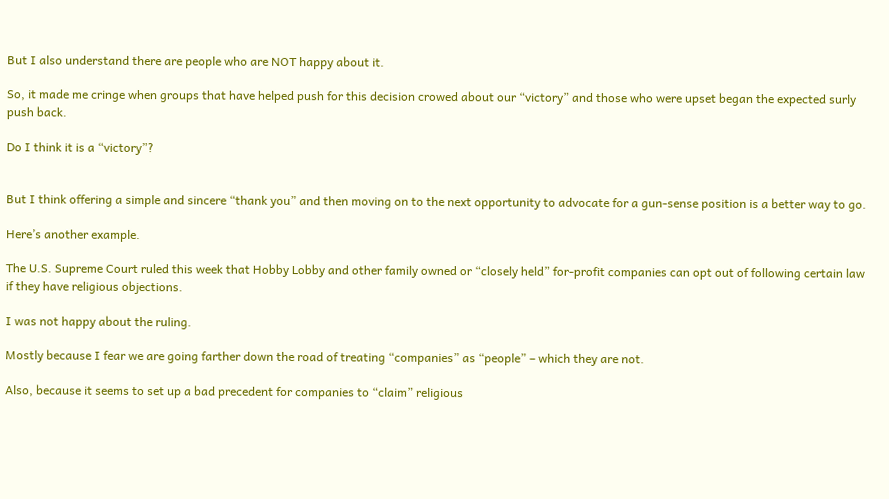But I also understand there are people who are NOT happy about it.

So, it made me cringe when groups that have helped push for this decision crowed about our “victory” and those who were upset began the expected surly push back.

Do I think it is a “victory”?


But I think offering a simple and sincere “thank you” and then moving on to the next opportunity to advocate for a gun-sense position is a better way to go.

Here’s another example.

The U.S. Supreme Court ruled this week that Hobby Lobby and other family owned or “closely held” for-profit companies can opt out of following certain law if they have religious objections.

I was not happy about the ruling.

Mostly because I fear we are going farther down the road of treating “companies” as “people” – which they are not.

Also, because it seems to set up a bad precedent for companies to “claim” religious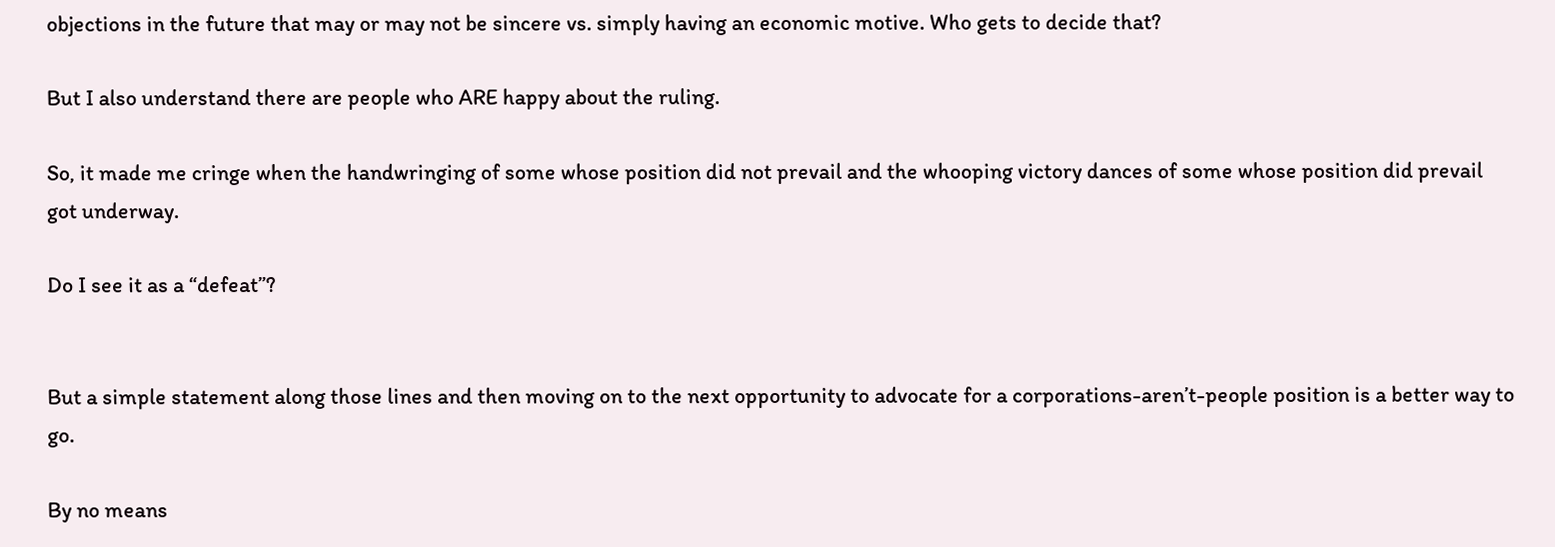objections in the future that may or may not be sincere vs. simply having an economic motive. Who gets to decide that?

But I also understand there are people who ARE happy about the ruling.

So, it made me cringe when the handwringing of some whose position did not prevail and the whooping victory dances of some whose position did prevail got underway.

Do I see it as a “defeat”?


But a simple statement along those lines and then moving on to the next opportunity to advocate for a corporations-aren’t-people position is a better way to go.

By no means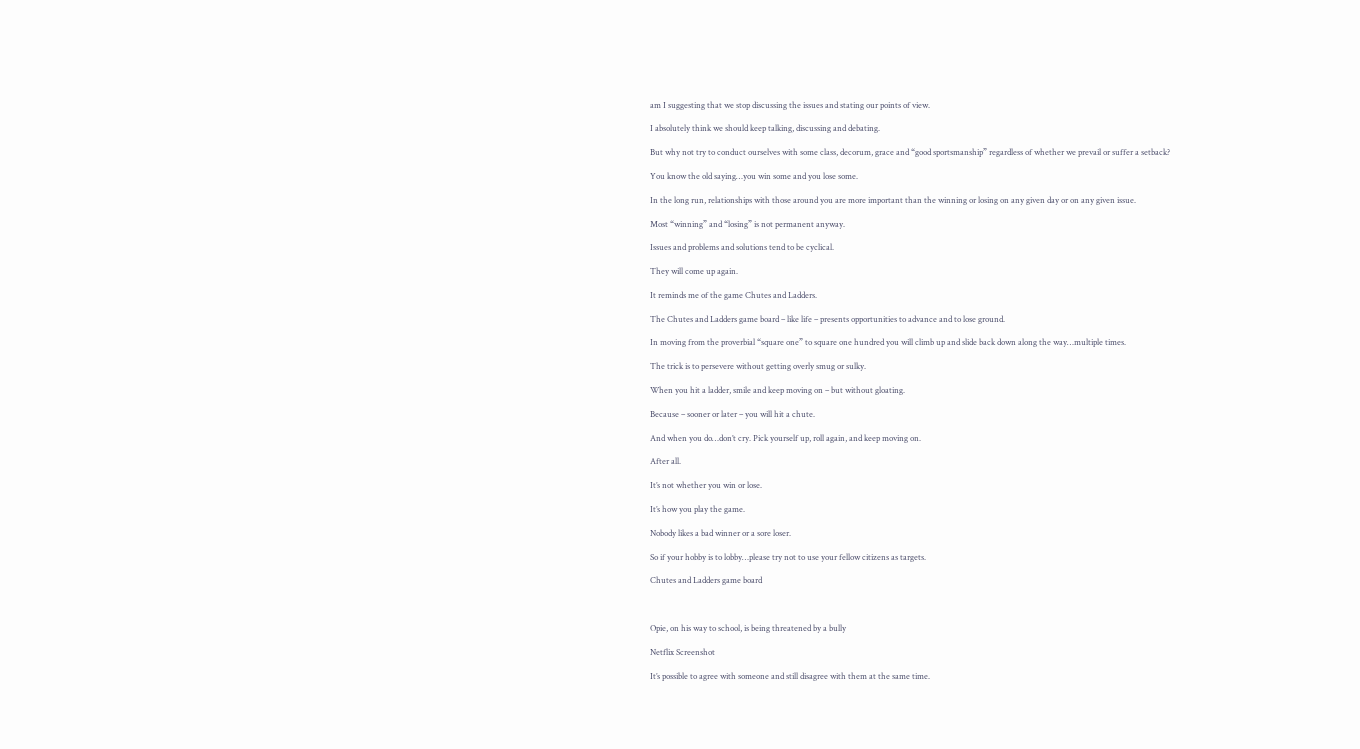am I suggesting that we stop discussing the issues and stating our points of view.

I absolutely think we should keep talking, discussing and debating.

But why not try to conduct ourselves with some class, decorum, grace and “good sportsmanship” regardless of whether we prevail or suffer a setback?

You know the old saying…you win some and you lose some.

In the long run, relationships with those around you are more important than the winning or losing on any given day or on any given issue.

Most “winning” and “losing” is not permanent anyway.

Issues and problems and solutions tend to be cyclical.

They will come up again.

It reminds me of the game Chutes and Ladders.

The Chutes and Ladders game board – like life – presents opportunities to advance and to lose ground.

In moving from the proverbial “square one” to square one hundred you will climb up and slide back down along the way…multiple times.

The trick is to persevere without getting overly smug or sulky.

When you hit a ladder, smile and keep moving on – but without gloating.

Because – sooner or later – you will hit a chute.

And when you do…don’t cry. Pick yourself up, roll again, and keep moving on.

After all.

It’s not whether you win or lose.

It’s how you play the game.

Nobody likes a bad winner or a sore loser.

So if your hobby is to lobby…please try not to use your fellow citizens as targets.

Chutes and Ladders game board



Opie, on his way to school, is being threatened by a bully

Netflix Screenshot

It’s possible to agree with someone and still disagree with them at the same time.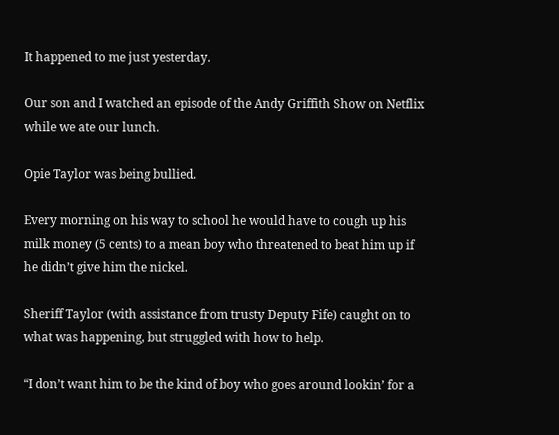It happened to me just yesterday.

Our son and I watched an episode of the Andy Griffith Show on Netflix while we ate our lunch.

Opie Taylor was being bullied.

Every morning on his way to school he would have to cough up his milk money (5 cents) to a mean boy who threatened to beat him up if he didn’t give him the nickel.

Sheriff Taylor (with assistance from trusty Deputy Fife) caught on to what was happening, but struggled with how to help.

“I don’t want him to be the kind of boy who goes around lookin’ for a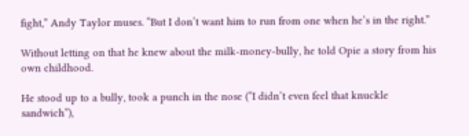fight,” Andy Taylor muses. “But I don’t want him to run from one when he’s in the right.”

Without letting on that he knew about the milk-money-bully, he told Opie a story from his own childhood.

He stood up to a bully, took a punch in the nose (“I didn’t even feel that knuckle sandwich”),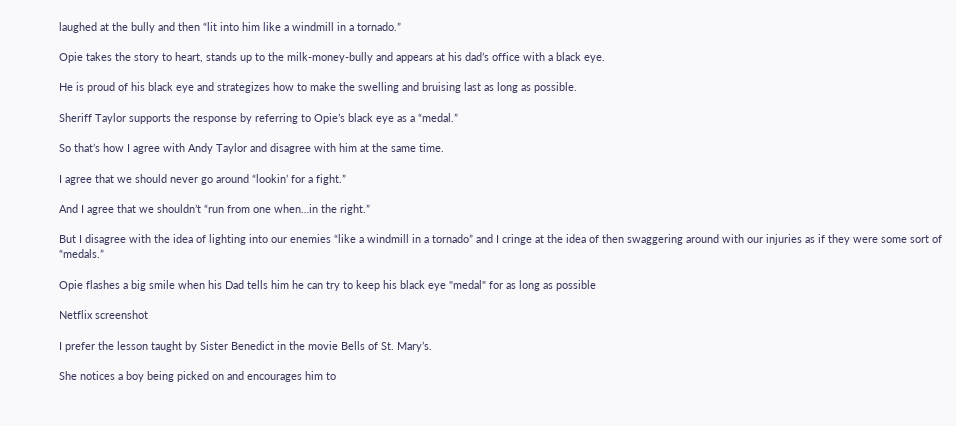laughed at the bully and then “lit into him like a windmill in a tornado.”

Opie takes the story to heart, stands up to the milk-money-bully and appears at his dad’s office with a black eye.

He is proud of his black eye and strategizes how to make the swelling and bruising last as long as possible.

Sheriff Taylor supports the response by referring to Opie’s black eye as a “medal.”

So that’s how I agree with Andy Taylor and disagree with him at the same time.

I agree that we should never go around “lookin’ for a fight.”

And I agree that we shouldn’t “run from one when…in the right.”

But I disagree with the idea of lighting into our enemies “like a windmill in a tornado” and I cringe at the idea of then swaggering around with our injuries as if they were some sort of “medals.”

Opie flashes a big smile when his Dad tells him he can try to keep his black eye "medal" for as long as possible

Netflix screenshot

I prefer the lesson taught by Sister Benedict in the movie Bells of St. Mary’s.

She notices a boy being picked on and encourages him to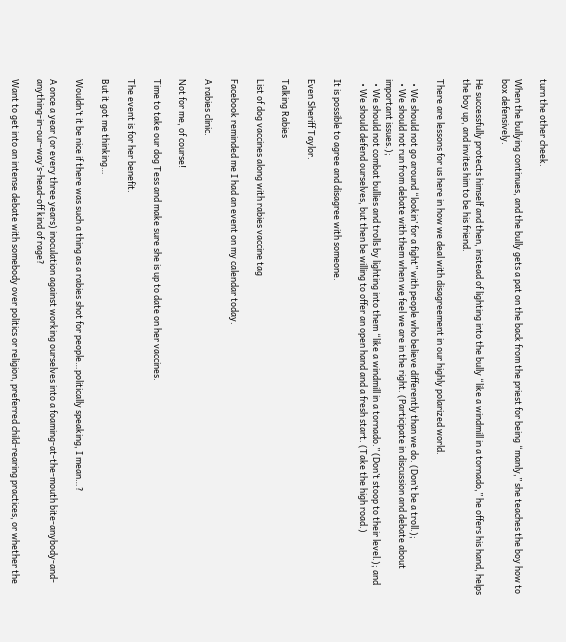turn the other cheek.

When the bullying continues, and the bully gets a pat on the back from the priest for being “manly,” she teaches the boy how to box defensively.

He successfully protects himself and then, instead of lighting into the bully “like a windmill in a tornado,” he offers his hand, helps the boy up, and invites him to be his friend.

There are lessons for us here in how we deal with disagreement in our highly polarized world.

  • We should not go around “lookin’ for a fight” with people who believe differently than we do. (Don’t be a troll.);
  • We should not run from debate with them when we feel we are in the right. (Participate in discussion and debate about important issues.);
  • We should not combat bullies and trolls by lighting into them “like a windmill in a tornado.” (Don’t stoop to their level.); and
  • We should defend ourselves, but then be willing to offer an open hand and a fresh start. (Take the high road.)

It is possible to agree and disagree with someone.

Even Sheriff Taylor.

Talking Rabies

List of dog vaccines along with rabies vaccine tag

Facebook reminded me I had an event on my calendar today.

A rabies clinic.

Not for me, of course!

Time to take our dog Tess and make sure she is up to date on her vaccines.

The event is for her benefit.

But it got me thinking…

Wouldn’t it be nice if there was such a thing as a rabies shot for people…politically speaking, I mean…?

A once a year (or every three years) inoculation against working ourselves into a foaming-at-the-mouth bite-anybody-and-anything-in-our-way’s-head-off kind of rage?

Want to get into an intense debate with somebody over politics or religion, preferred child-rearing practices, or whether the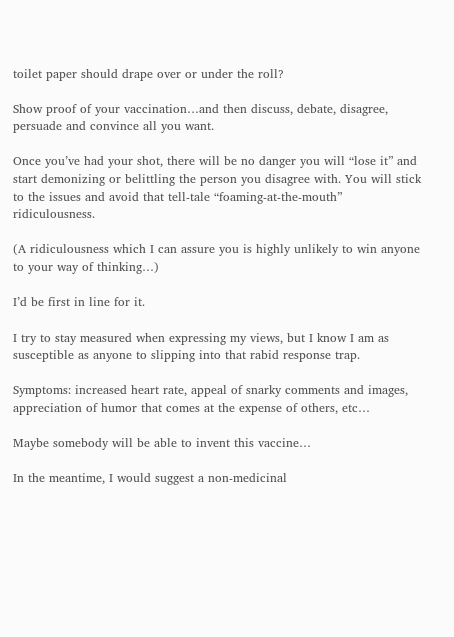toilet paper should drape over or under the roll?

Show proof of your vaccination…and then discuss, debate, disagree, persuade and convince all you want.

Once you’ve had your shot, there will be no danger you will “lose it” and start demonizing or belittling the person you disagree with. You will stick to the issues and avoid that tell-tale “foaming-at-the-mouth” ridiculousness.

(A ridiculousness which I can assure you is highly unlikely to win anyone to your way of thinking…)

I’d be first in line for it.

I try to stay measured when expressing my views, but I know I am as susceptible as anyone to slipping into that rabid response trap.

Symptoms: increased heart rate, appeal of snarky comments and images, appreciation of humor that comes at the expense of others, etc…

Maybe somebody will be able to invent this vaccine…

In the meantime, I would suggest a non-medicinal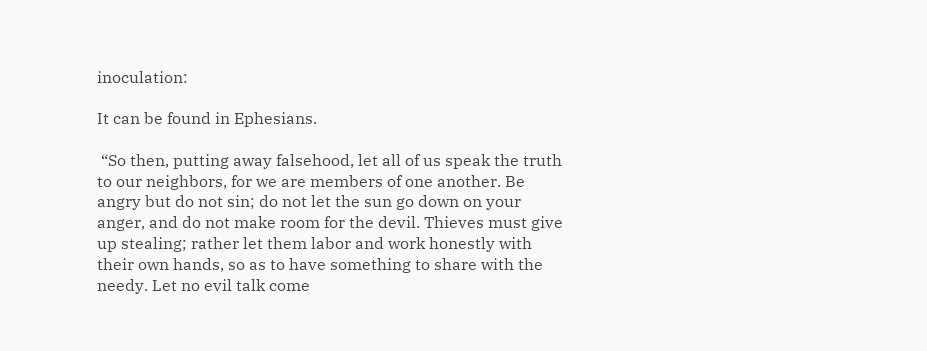inoculation:

It can be found in Ephesians.

 “So then, putting away falsehood, let all of us speak the truth to our neighbors, for we are members of one another. Be angry but do not sin; do not let the sun go down on your anger, and do not make room for the devil. Thieves must give up stealing; rather let them labor and work honestly with their own hands, so as to have something to share with the needy. Let no evil talk come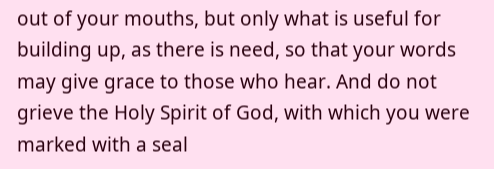out of your mouths, but only what is useful for building up, as there is need, so that your words may give grace to those who hear. And do not grieve the Holy Spirit of God, with which you were marked with a seal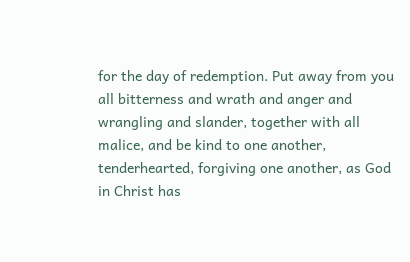for the day of redemption. Put away from you all bitterness and wrath and anger and wrangling and slander, together with all malice, and be kind to one another, tenderhearted, forgiving one another, as God in Christ has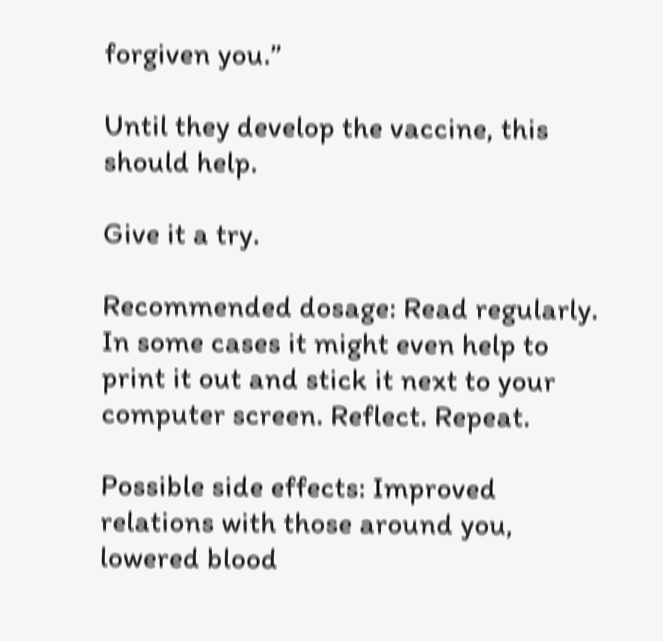forgiven you.”

Until they develop the vaccine, this should help.

Give it a try.

Recommended dosage: Read regularly. In some cases it might even help to print it out and stick it next to your computer screen. Reflect. Repeat.

Possible side effects: Improved relations with those around you, lowered blood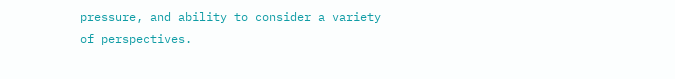pressure, and ability to consider a variety of perspectives.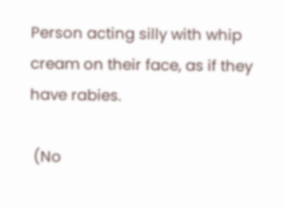Person acting silly with whip cream on their face, as if they have rabies.

 (No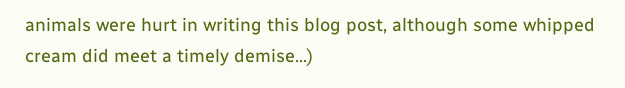animals were hurt in writing this blog post, although some whipped cream did meet a timely demise…)